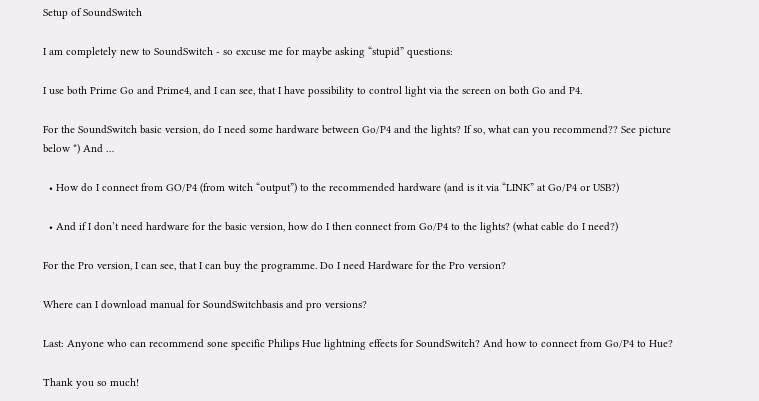Setup of SoundSwitch

I am completely new to SoundSwitch - so excuse me for maybe asking “stupid” questions:

I use both Prime Go and Prime4, and I can see, that I have possibility to control light via the screen on both Go and P4.

For the SoundSwitch basic version, do I need some hardware between Go/P4 and the lights? If so, what can you recommend?? See picture below *) And …

  • How do I connect from GO/P4 (from witch “output”) to the recommended hardware (and is it via “LINK” at Go/P4 or USB?)

  • And if I don’t need hardware for the basic version, how do I then connect from Go/P4 to the lights? (what cable do I need?)

For the Pro version, I can see, that I can buy the programme. Do I need Hardware for the Pro version?

Where can I download manual for SoundSwitchbasis and pro versions?

Last: Anyone who can recommend sone specific Philips Hue lightning effects for SoundSwitch? And how to connect from Go/P4 to Hue?

Thank you so much!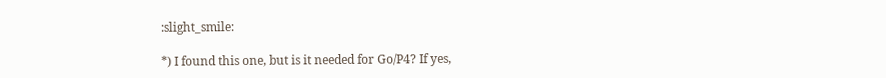:slight_smile:

*) I found this one, but is it needed for Go/P4? If yes,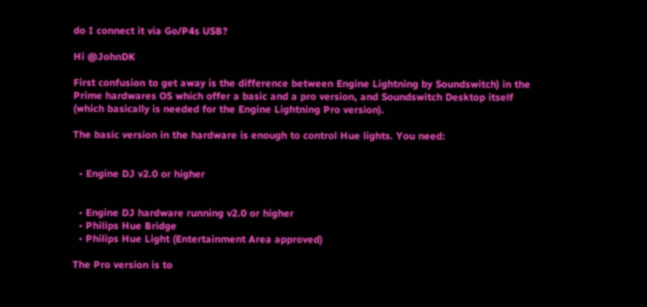do I connect it via Go/P4s USB?

Hi @JohnDK

First confusion to get away is the difference between Engine Lightning by Soundswitch) in the Prime hardwares OS which offer a basic and a pro version, and Soundswitch Desktop itself (which basically is needed for the Engine Lightning Pro version).

The basic version in the hardware is enough to control Hue lights. You need:


  • Engine DJ v2.0 or higher


  • Engine DJ hardware running v2.0 or higher
  • Philips Hue Bridge
  • Philips Hue Light (Entertainment Area approved)

The Pro version is to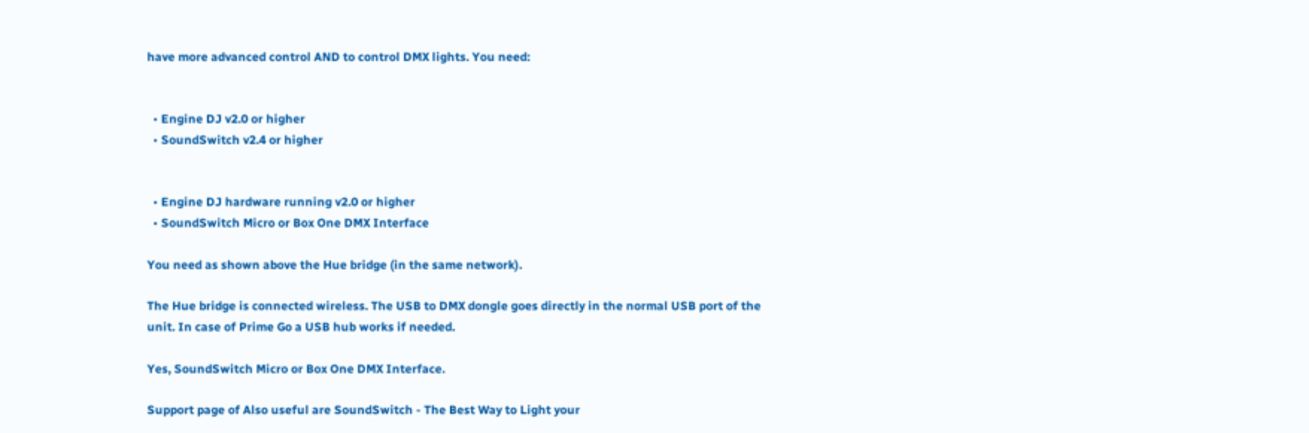have more advanced control AND to control DMX lights. You need:


  • Engine DJ v2.0 or higher
  • SoundSwitch v2.4 or higher


  • Engine DJ hardware running v2.0 or higher
  • SoundSwitch Micro or Box One DMX Interface

You need as shown above the Hue bridge (in the same network).

The Hue bridge is connected wireless. The USB to DMX dongle goes directly in the normal USB port of the unit. In case of Prime Go a USB hub works if needed.

Yes, SoundSwitch Micro or Box One DMX Interface.

Support page of Also useful are SoundSwitch - The Best Way to Light your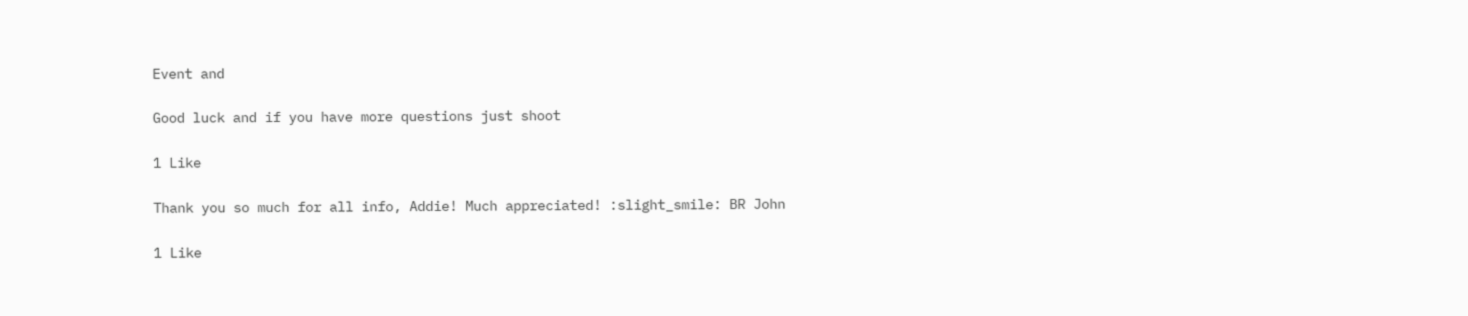Event and

Good luck and if you have more questions just shoot

1 Like

Thank you so much for all info, Addie! Much appreciated! :slight_smile: BR John

1 Like